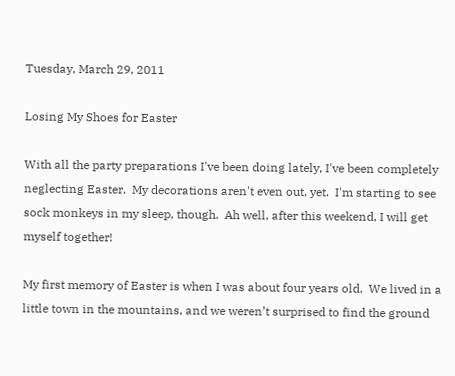Tuesday, March 29, 2011

Losing My Shoes for Easter

With all the party preparations I've been doing lately, I've been completely neglecting Easter.  My decorations aren't even out, yet.  I'm starting to see sock monkeys in my sleep, though.  Ah well, after this weekend, I will get myself together!

My first memory of Easter is when I was about four years old.  We lived in a little town in the mountains, and we weren’t surprised to find the ground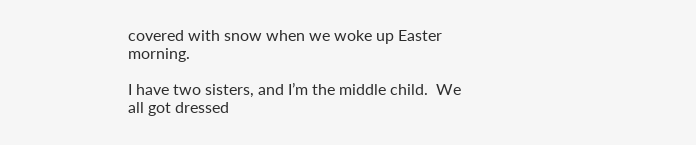covered with snow when we woke up Easter morning.

I have two sisters, and I’m the middle child.  We all got dressed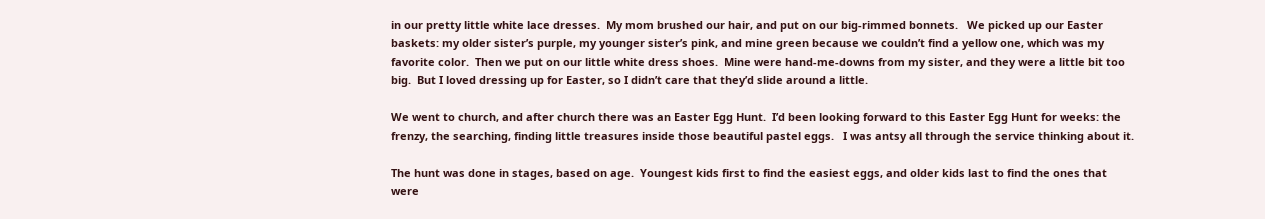in our pretty little white lace dresses.  My mom brushed our hair, and put on our big-rimmed bonnets.   We picked up our Easter baskets: my older sister’s purple, my younger sister’s pink, and mine green because we couldn’t find a yellow one, which was my favorite color.  Then we put on our little white dress shoes.  Mine were hand-me-downs from my sister, and they were a little bit too big.  But I loved dressing up for Easter, so I didn’t care that they’d slide around a little.

We went to church, and after church there was an Easter Egg Hunt.  I’d been looking forward to this Easter Egg Hunt for weeks: the frenzy, the searching, finding little treasures inside those beautiful pastel eggs.   I was antsy all through the service thinking about it.

The hunt was done in stages, based on age.  Youngest kids first to find the easiest eggs, and older kids last to find the ones that were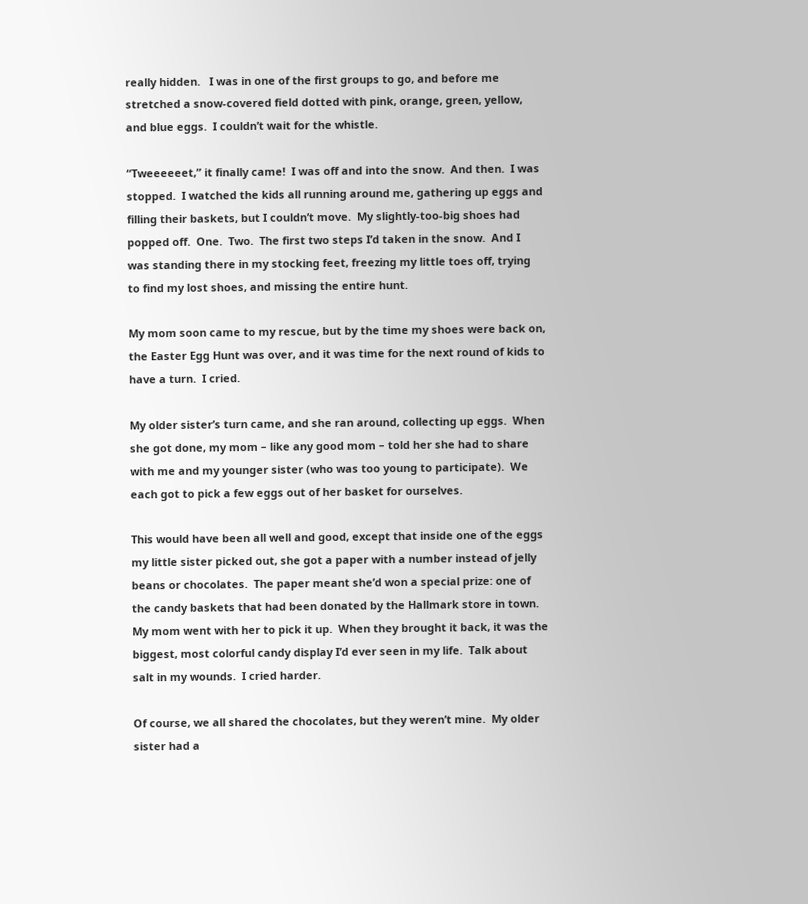really hidden.   I was in one of the first groups to go, and before me stretched a snow-covered field dotted with pink, orange, green, yellow, and blue eggs.  I couldn’t wait for the whistle.

“Tweeeeeet,” it finally came!  I was off and into the snow.  And then.  I was stopped.  I watched the kids all running around me, gathering up eggs and filling their baskets, but I couldn’t move.  My slightly-too-big shoes had popped off.  One.  Two.  The first two steps I’d taken in the snow.  And I was standing there in my stocking feet, freezing my little toes off, trying to find my lost shoes, and missing the entire hunt.

My mom soon came to my rescue, but by the time my shoes were back on, the Easter Egg Hunt was over, and it was time for the next round of kids to have a turn.  I cried.

My older sister’s turn came, and she ran around, collecting up eggs.  When she got done, my mom – like any good mom – told her she had to share with me and my younger sister (who was too young to participate).  We each got to pick a few eggs out of her basket for ourselves.

This would have been all well and good, except that inside one of the eggs my little sister picked out, she got a paper with a number instead of jelly beans or chocolates.  The paper meant she’d won a special prize: one of the candy baskets that had been donated by the Hallmark store in town.  My mom went with her to pick it up.  When they brought it back, it was the biggest, most colorful candy display I’d ever seen in my life.  Talk about salt in my wounds.  I cried harder.

Of course, we all shared the chocolates, but they weren’t mine.  My older sister had a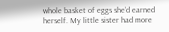whole basket of eggs she’d earned herself. My little sister had more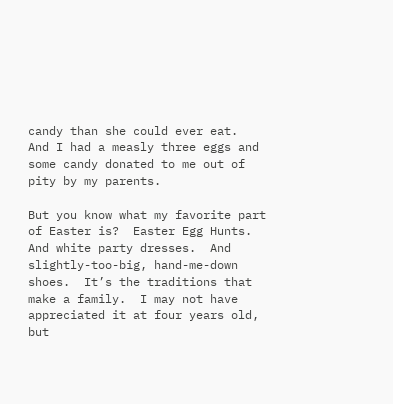candy than she could ever eat.  And I had a measly three eggs and some candy donated to me out of pity by my parents.

But you know what my favorite part of Easter is?  Easter Egg Hunts.  And white party dresses.  And slightly-too-big, hand-me-down shoes.  It’s the traditions that make a family.  I may not have appreciated it at four years old, but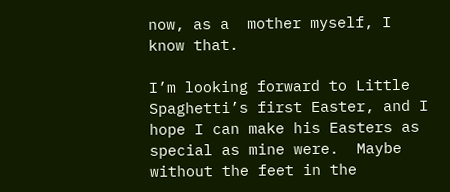now, as a  mother myself, I know that.

I’m looking forward to Little Spaghetti’s first Easter, and I hope I can make his Easters as special as mine were.  Maybe without the feet in the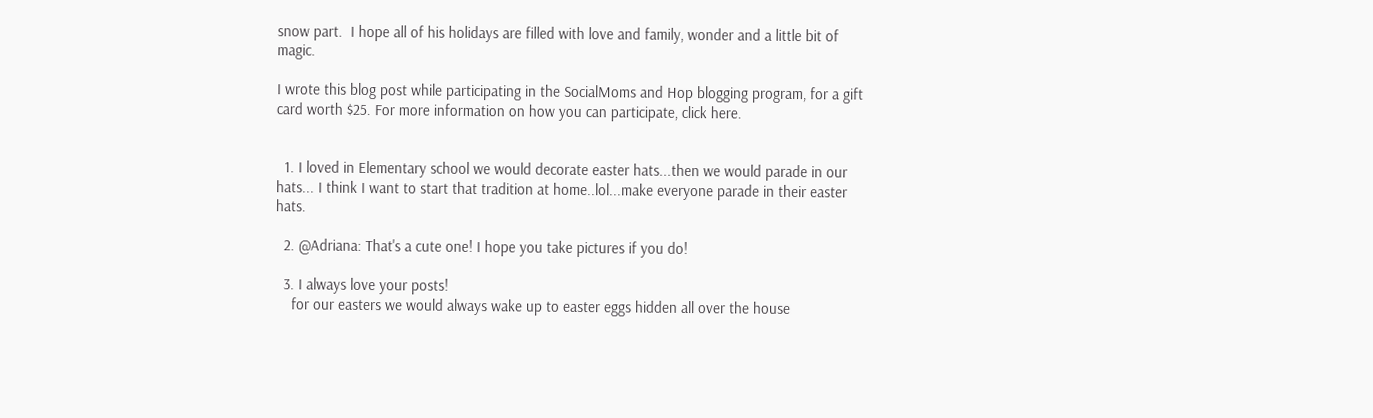snow part.  I hope all of his holidays are filled with love and family, wonder and a little bit of magic.

I wrote this blog post while participating in the SocialMoms and Hop blogging program, for a gift card worth $25. For more information on how you can participate, click here.


  1. I loved in Elementary school we would decorate easter hats...then we would parade in our hats... I think I want to start that tradition at home..lol...make everyone parade in their easter hats.

  2. @Adriana: That's a cute one! I hope you take pictures if you do!

  3. I always love your posts!
    for our easters we would always wake up to easter eggs hidden all over the house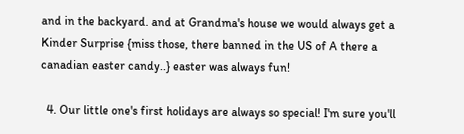and in the backyard. and at Grandma's house we would always get a Kinder Surprise {miss those, there banned in the US of A there a canadian easter candy..} easter was always fun!

  4. Our little one's first holidays are always so special! I'm sure you'll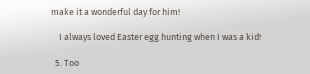make it a wonderful day for him!

    I always loved Easter egg hunting when I was a kid!

  5. Too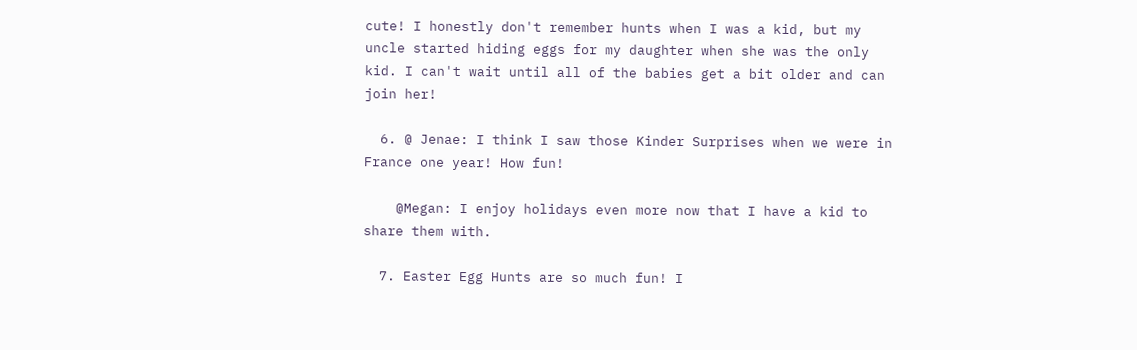cute! I honestly don't remember hunts when I was a kid, but my uncle started hiding eggs for my daughter when she was the only kid. I can't wait until all of the babies get a bit older and can join her!

  6. @ Jenae: I think I saw those Kinder Surprises when we were in France one year! How fun!

    @Megan: I enjoy holidays even more now that I have a kid to share them with.

  7. Easter Egg Hunts are so much fun! I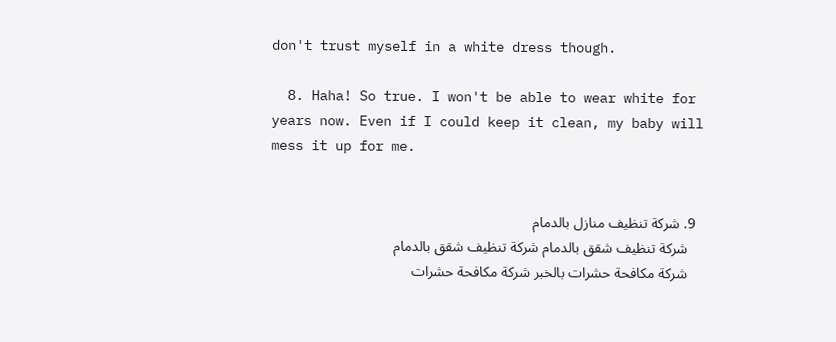don't trust myself in a white dress though.

  8. Haha! So true. I won't be able to wear white for years now. Even if I could keep it clean, my baby will mess it up for me.


  9. شركة تنظيف منازل بالدمام
    شركة تنظيف شقق بالدمام شركة تنظيف شقق بالدمام
    شركة مكافحة حشرات بالخبر شركة مكافحة حشرات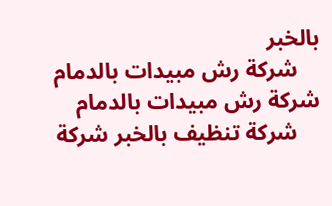بالخبر
    شركة رش مبيدات بالدمام شركة رش مبيدات بالدمام
    شركة تنظيف بالخبر شركة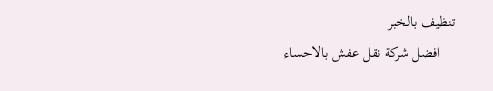تنظيف بالخبر
    افضل شركة نقل عفش بالاحساء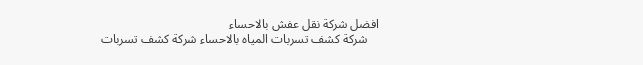افضل شركة نقل عفش بالاحساء
    شركة كشف تسربات المياه بالاحساء شركة كشف تسربات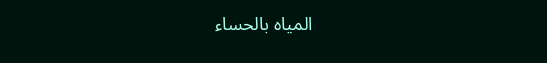المياه بالحساء